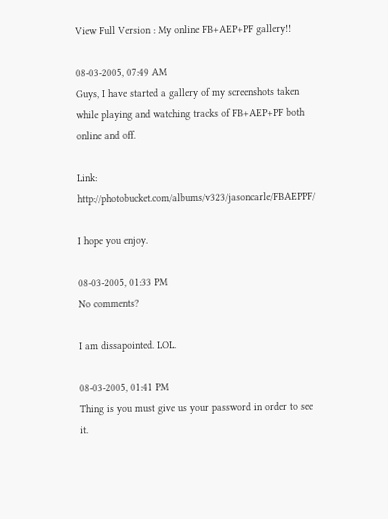View Full Version : My online FB+AEP+PF gallery!!

08-03-2005, 07:49 AM
Guys, I have started a gallery of my screenshots taken while playing and watching tracks of FB+AEP+PF both online and off.

Link: http://photobucket.com/albums/v323/jasoncarle/FBAEPPF/

I hope you enjoy.

08-03-2005, 01:33 PM
No comments?

I am dissapointed. LOL.

08-03-2005, 01:41 PM
Thing is you must give us your password in order to see it.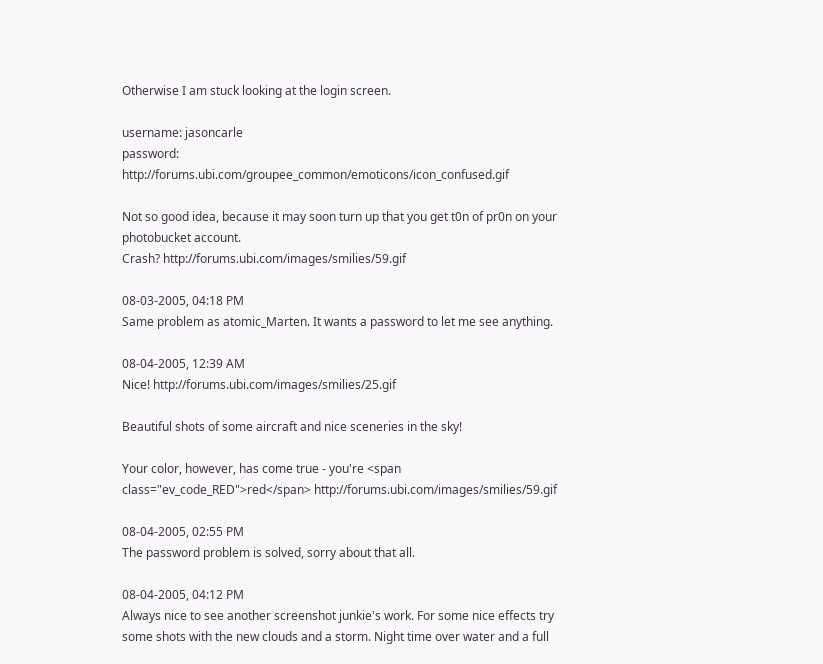Otherwise I am stuck looking at the login screen.

username: jasoncarle
password: http://forums.ubi.com/groupee_common/emoticons/icon_confused.gif

Not so good idea, because it may soon turn up that you get t0n of pr0n on your photobucket account.
Crash? http://forums.ubi.com/images/smilies/59.gif

08-03-2005, 04:18 PM
Same problem as atomic_Marten. It wants a password to let me see anything.

08-04-2005, 12:39 AM
Nice! http://forums.ubi.com/images/smilies/25.gif

Beautiful shots of some aircraft and nice sceneries in the sky!

Your color, however, has come true - you're <span class="ev_code_RED">red</span> http://forums.ubi.com/images/smilies/59.gif

08-04-2005, 02:55 PM
The password problem is solved, sorry about that all.

08-04-2005, 04:12 PM
Always nice to see another screenshot junkie's work. For some nice effects try some shots with the new clouds and a storm. Night time over water and a full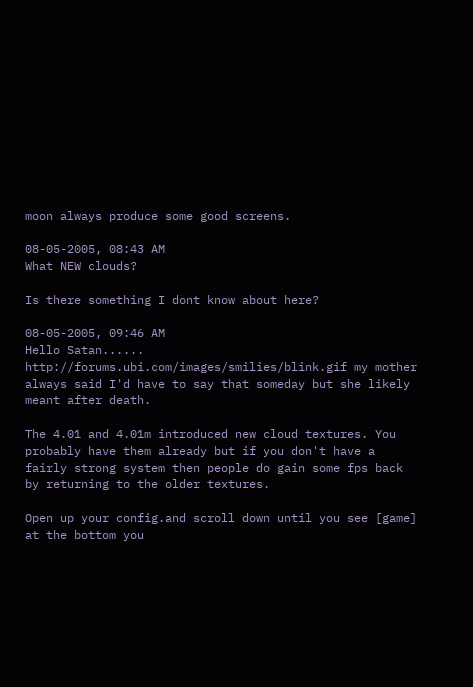moon always produce some good screens.

08-05-2005, 08:43 AM
What NEW clouds?

Is there something I dont know about here?

08-05-2005, 09:46 AM
Hello Satan...... http://forums.ubi.com/images/smilies/blink.gif my mother always said I'd have to say that someday but she likely meant after death.

The 4.01 and 4.01m introduced new cloud textures. You probably have them already but if you don't have a fairly strong system then people do gain some fps back by returning to the older textures.

Open up your config.and scroll down until you see [game] at the bottom you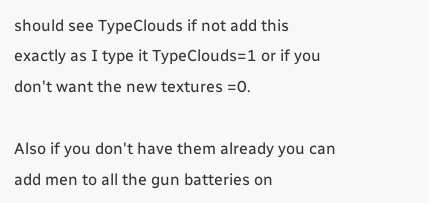should see TypeClouds if not add this exactly as I type it TypeClouds=1 or if you don't want the new textures =0.

Also if you don't have them already you can add men to all the gun batteries on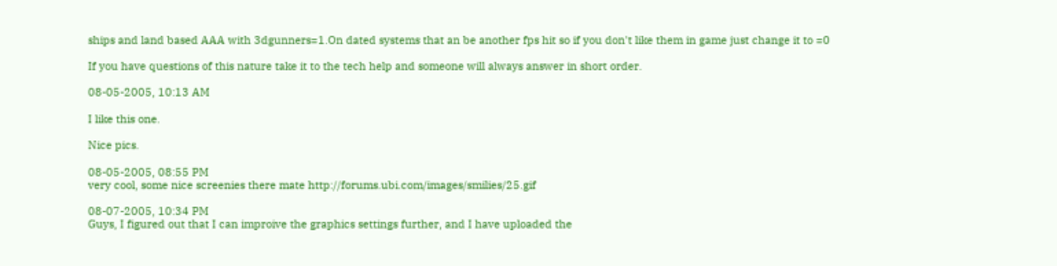ships and land based AAA with 3dgunners=1.On dated systems that an be another fps hit so if you don't like them in game just change it to =0

If you have questions of this nature take it to the tech help and someone will always answer in short order.

08-05-2005, 10:13 AM

I like this one.

Nice pics.

08-05-2005, 08:55 PM
very cool, some nice screenies there mate http://forums.ubi.com/images/smilies/25.gif

08-07-2005, 10:34 PM
Guys, I figured out that I can improive the graphics settings further, and I have uploaded the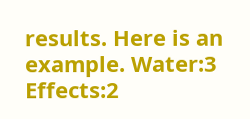results. Here is an example. Water:3 Effects:2